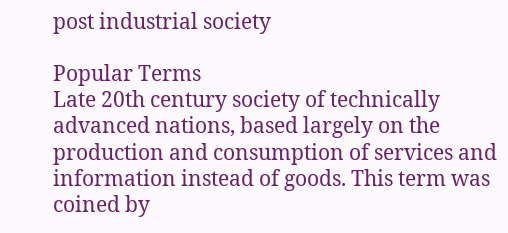post industrial society

Popular Terms
Late 20th century society of technically advanced nations, based largely on the production and consumption of services and information instead of goods. This term was coined by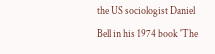the US sociologist Daniel Bell in his 1974 book 'The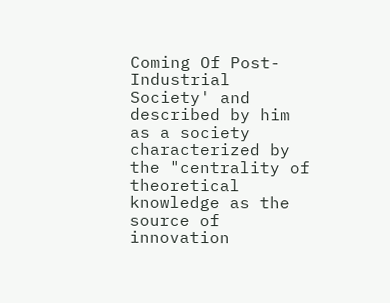Coming Of Post-Industrial Society' and described by him as a society characterized by the "centrality of theoretical knowledge as the source of innovation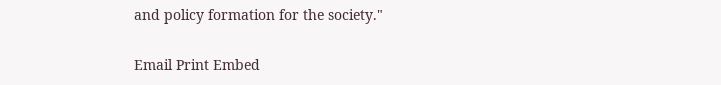and policy formation for the society."

Email Print Embed